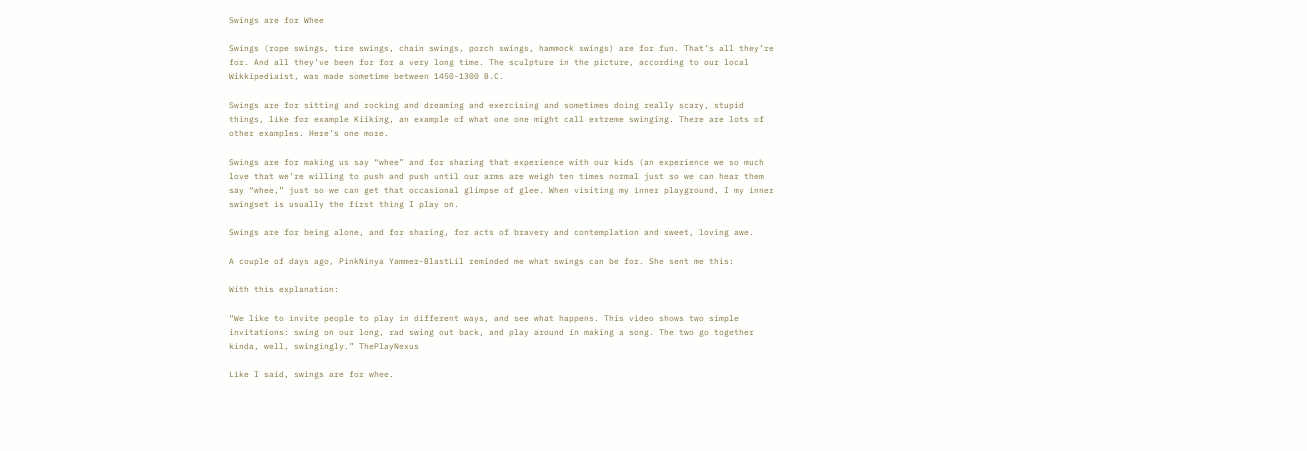Swings are for Whee

Swings (rope swings, tire swings, chain swings, porch swings, hammock swings) are for fun. That’s all they’re for. And all they’ve been for for a very long time. The sculpture in the picture, according to our local Wikkipediaist, was made sometime between 1450-1300 B.C.

Swings are for sitting and rocking and dreaming and exercising and sometimes doing really scary, stupid things, like for example Kiiking, an example of what one one might call extreme swinging. There are lots of other examples. Here’s one more.

Swings are for making us say “whee” and for sharing that experience with our kids (an experience we so much love that we’re willing to push and push until our arms are weigh ten times normal just so we can hear them say “whee,” just so we can get that occasional glimpse of glee. When visiting my inner playground, I my inner swingset is usually the first thing I play on.

Swings are for being alone, and for sharing, for acts of bravery and contemplation and sweet, loving awe.

A couple of days ago, PinkNinya Yammer-BlastLil reminded me what swings can be for. She sent me this:

With this explanation:

“We like to invite people to play in different ways, and see what happens. This video shows two simple invitations: swing on our long, rad swing out back, and play around in making a song. The two go together kinda, well, swingingly.” ThePlayNexus

Like I said, swings are for whee.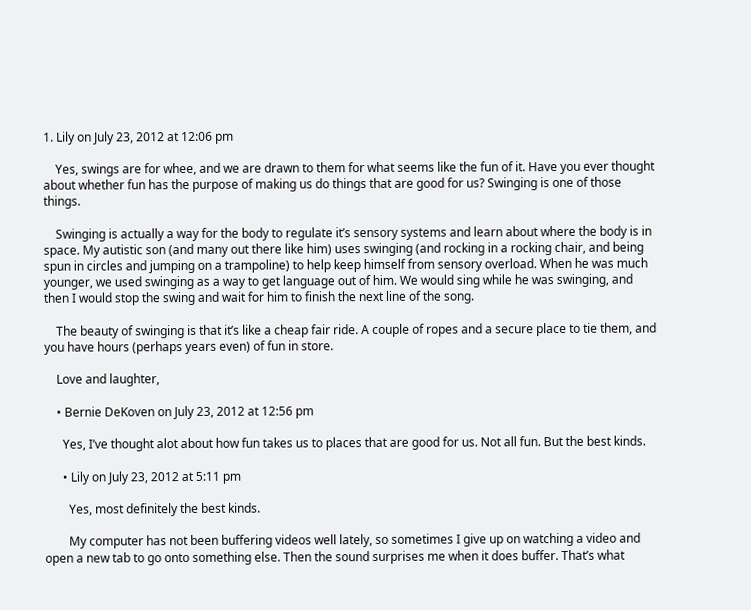1. Lily on July 23, 2012 at 12:06 pm

    Yes, swings are for whee, and we are drawn to them for what seems like the fun of it. Have you ever thought about whether fun has the purpose of making us do things that are good for us? Swinging is one of those things.

    Swinging is actually a way for the body to regulate it’s sensory systems and learn about where the body is in space. My autistic son (and many out there like him) uses swinging (and rocking in a rocking chair, and being spun in circles and jumping on a trampoline) to help keep himself from sensory overload. When he was much younger, we used swinging as a way to get language out of him. We would sing while he was swinging, and then I would stop the swing and wait for him to finish the next line of the song.

    The beauty of swinging is that it’s like a cheap fair ride. A couple of ropes and a secure place to tie them, and you have hours (perhaps years even) of fun in store.

    Love and laughter,

    • Bernie DeKoven on July 23, 2012 at 12:56 pm

      Yes, I’ve thought alot about how fun takes us to places that are good for us. Not all fun. But the best kinds.

      • Lily on July 23, 2012 at 5:11 pm

        Yes, most definitely the best kinds.

        My computer has not been buffering videos well lately, so sometimes I give up on watching a video and open a new tab to go onto something else. Then the sound surprises me when it does buffer. That’s what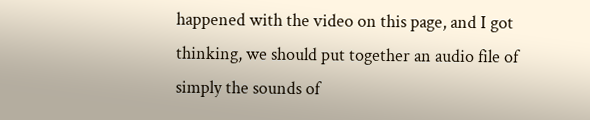happened with the video on this page, and I got thinking, we should put together an audio file of simply the sounds of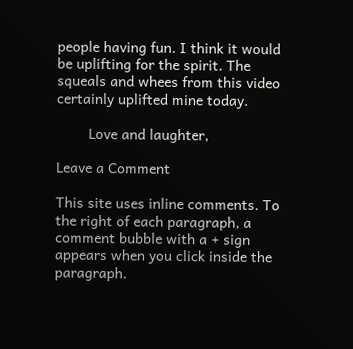people having fun. I think it would be uplifting for the spirit. The squeals and whees from this video certainly uplifted mine today.

        Love and laughter,

Leave a Comment

This site uses inline comments. To the right of each paragraph, a comment bubble with a + sign appears when you click inside the paragraph.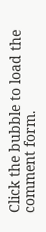Click the bubble to load the comment form.